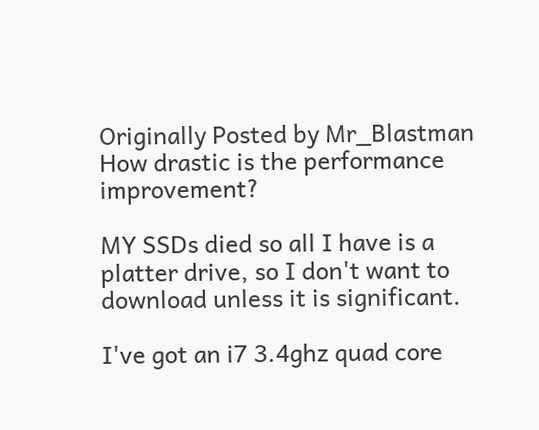Originally Posted by Mr_Blastman
How drastic is the performance improvement?

MY SSDs died so all I have is a platter drive, so I don't want to download unless it is significant.

I've got an i7 3.4ghz quad core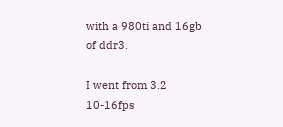with a 980ti and 16gb of ddr3.

I went from 3.2 10-16fps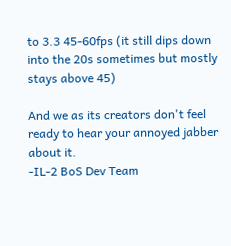to 3.3 45-60fps (it still dips down into the 20s sometimes but mostly stays above 45)

And we as its creators don't feel ready to hear your annoyed jabber about it.
-IL-2 BoS Dev Team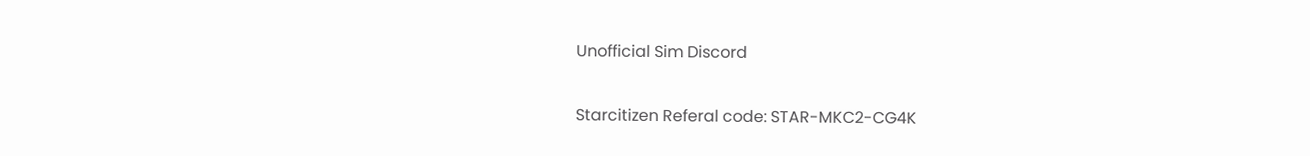Unofficial Sim Discord

Starcitizen Referal code: STAR-MKC2-CG4K